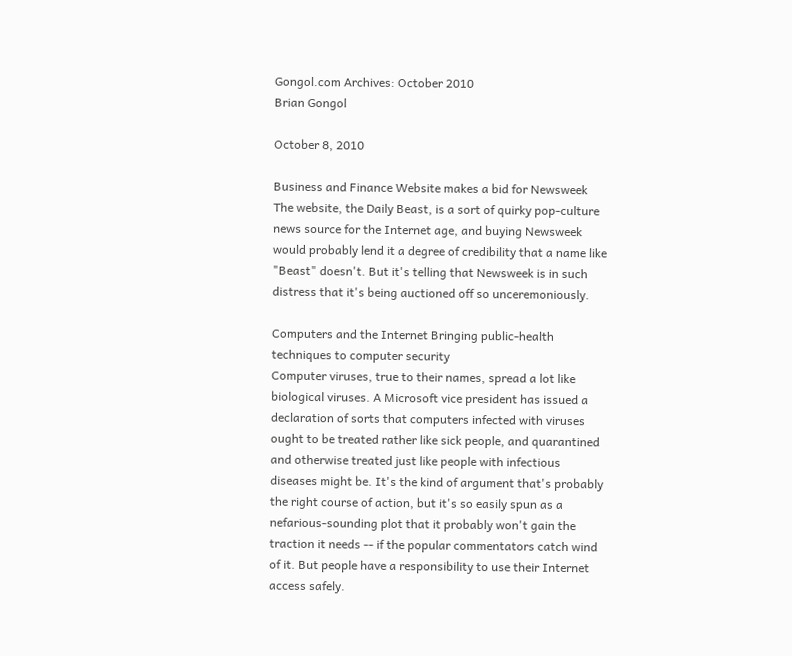Gongol.com Archives: October 2010
Brian Gongol

October 8, 2010

Business and Finance Website makes a bid for Newsweek
The website, the Daily Beast, is a sort of quirky pop-culture news source for the Internet age, and buying Newsweek would probably lend it a degree of credibility that a name like "Beast" doesn't. But it's telling that Newsweek is in such distress that it's being auctioned off so unceremoniously.

Computers and the Internet Bringing public-health techniques to computer security
Computer viruses, true to their names, spread a lot like biological viruses. A Microsoft vice president has issued a declaration of sorts that computers infected with viruses ought to be treated rather like sick people, and quarantined and otherwise treated just like people with infectious diseases might be. It's the kind of argument that's probably the right course of action, but it's so easily spun as a nefarious-sounding plot that it probably won't gain the traction it needs -- if the popular commentators catch wind of it. But people have a responsibility to use their Internet access safely.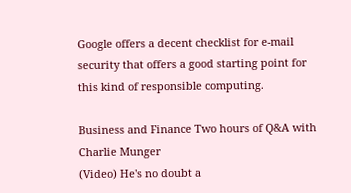Google offers a decent checklist for e-mail security that offers a good starting point for this kind of responsible computing.

Business and Finance Two hours of Q&A with Charlie Munger
(Video) He's no doubt a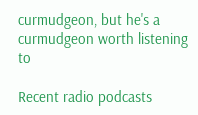curmudgeon, but he's a curmudgeon worth listening to

Recent radio podcasts